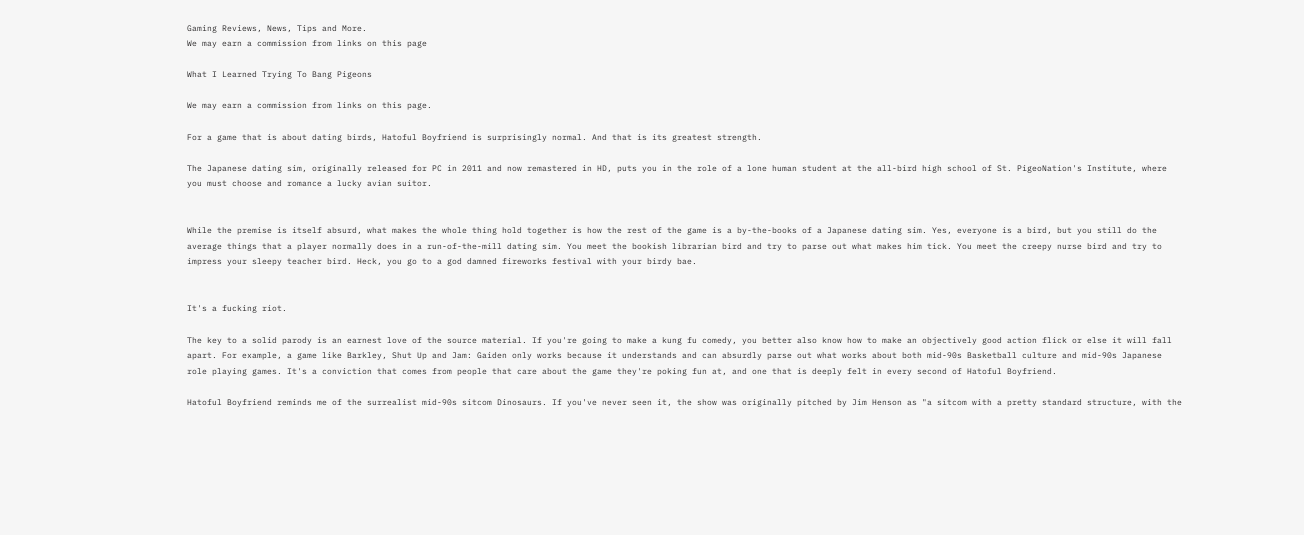Gaming Reviews, News, Tips and More.
We may earn a commission from links on this page

What I Learned Trying To Bang Pigeons

We may earn a commission from links on this page.

For a game that is about dating birds, Hatoful Boyfriend is surprisingly normal. And that is its greatest strength.

The Japanese dating sim, originally released for PC in 2011 and now remastered in HD, puts you in the role of a lone human student at the all-bird high school of St. PigeoNation's Institute, where you must choose and romance a lucky avian suitor.


While the premise is itself absurd, what makes the whole thing hold together is how the rest of the game is a by-the-books of a Japanese dating sim. Yes, everyone is a bird, but you still do the average things that a player normally does in a run-of-the-mill dating sim. You meet the bookish librarian bird and try to parse out what makes him tick. You meet the creepy nurse bird and try to impress your sleepy teacher bird. Heck, you go to a god damned fireworks festival with your birdy bae.


It's a fucking riot.

The key to a solid parody is an earnest love of the source material. If you're going to make a kung fu comedy, you better also know how to make an objectively good action flick or else it will fall apart. For example, a game like Barkley, Shut Up and Jam: Gaiden only works because it understands and can absurdly parse out what works about both mid-90s Basketball culture and mid-90s Japanese role playing games. It's a conviction that comes from people that care about the game they're poking fun at, and one that is deeply felt in every second of Hatoful Boyfriend.

Hatoful Boyfriend reminds me of the surrealist mid-90s sitcom Dinosaurs. If you've never seen it, the show was originally pitched by Jim Henson as "a sitcom with a pretty standard structure, with the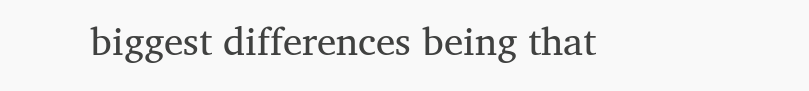biggest differences being that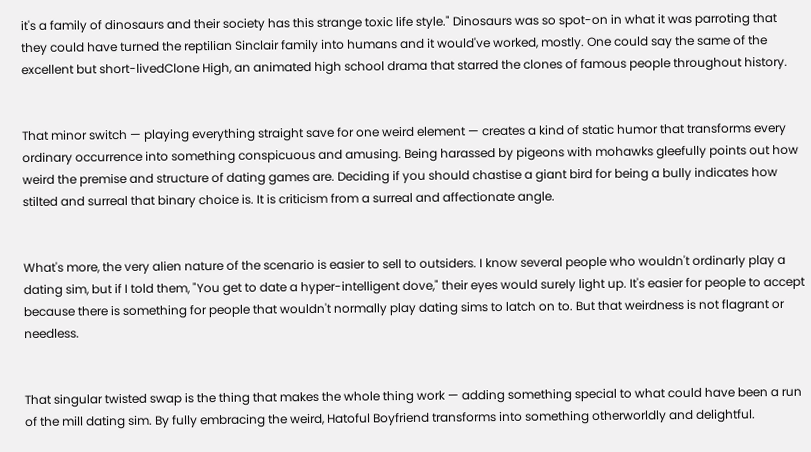it's a family of dinosaurs and their society has this strange toxic life style." Dinosaurs was so spot-on in what it was parroting that they could have turned the reptilian Sinclair family into humans and it would've worked, mostly. One could say the same of the excellent but short-livedClone High, an animated high school drama that starred the clones of famous people throughout history.


That minor switch — playing everything straight save for one weird element — creates a kind of static humor that transforms every ordinary occurrence into something conspicuous and amusing. Being harassed by pigeons with mohawks gleefully points out how weird the premise and structure of dating games are. Deciding if you should chastise a giant bird for being a bully indicates how stilted and surreal that binary choice is. It is criticism from a surreal and affectionate angle.


What's more, the very alien nature of the scenario is easier to sell to outsiders. I know several people who wouldn't ordinarly play a dating sim, but if I told them, "You get to date a hyper-intelligent dove," their eyes would surely light up. It's easier for people to accept because there is something for people that wouldn't normally play dating sims to latch on to. But that weirdness is not flagrant or needless.


That singular twisted swap is the thing that makes the whole thing work — adding something special to what could have been a run of the mill dating sim. By fully embracing the weird, Hatoful Boyfriend transforms into something otherworldly and delightful.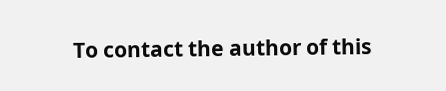To contact the author of this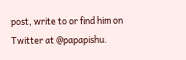post, write to or find him on Twitter at @papapishu.